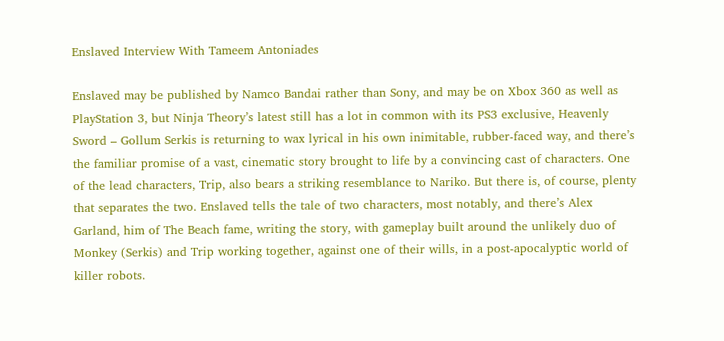Enslaved Interview With Tameem Antoniades

Enslaved may be published by Namco Bandai rather than Sony, and may be on Xbox 360 as well as PlayStation 3, but Ninja Theory’s latest still has a lot in common with its PS3 exclusive, Heavenly Sword – Gollum Serkis is returning to wax lyrical in his own inimitable, rubber-faced way, and there’s the familiar promise of a vast, cinematic story brought to life by a convincing cast of characters. One of the lead characters, Trip, also bears a striking resemblance to Nariko. But there is, of course, plenty that separates the two. Enslaved tells the tale of two characters, most notably, and there’s Alex Garland, him of The Beach fame, writing the story, with gameplay built around the unlikely duo of Monkey (Serkis) and Trip working together, against one of their wills, in a post-apocalyptic world of killer robots.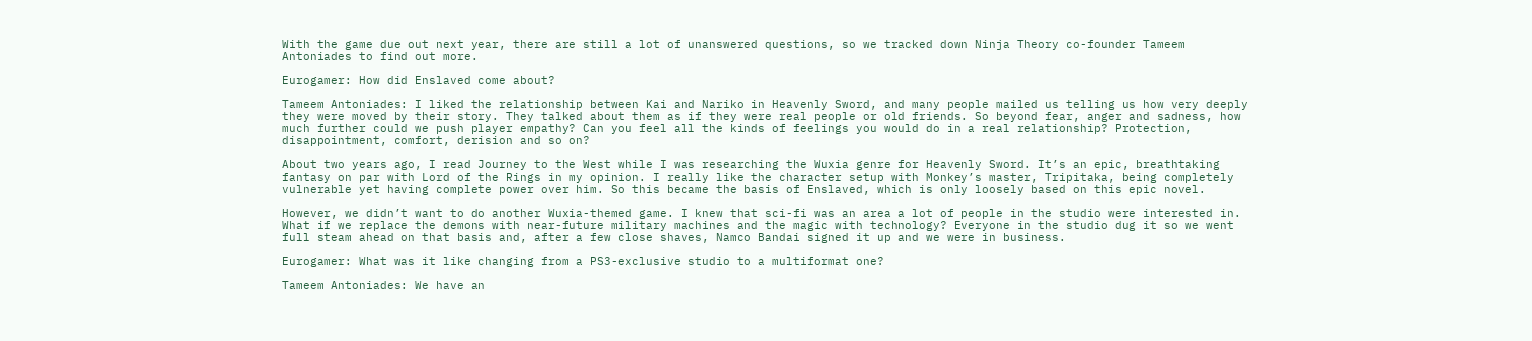With the game due out next year, there are still a lot of unanswered questions, so we tracked down Ninja Theory co-founder Tameem Antoniades to find out more.

Eurogamer: How did Enslaved come about?

Tameem Antoniades: I liked the relationship between Kai and Nariko in Heavenly Sword, and many people mailed us telling us how very deeply they were moved by their story. They talked about them as if they were real people or old friends. So beyond fear, anger and sadness, how much further could we push player empathy? Can you feel all the kinds of feelings you would do in a real relationship? Protection, disappointment, comfort, derision and so on?

About two years ago, I read Journey to the West while I was researching the Wuxia genre for Heavenly Sword. It’s an epic, breathtaking fantasy on par with Lord of the Rings in my opinion. I really like the character setup with Monkey’s master, Tripitaka, being completely vulnerable yet having complete power over him. So this became the basis of Enslaved, which is only loosely based on this epic novel.

However, we didn’t want to do another Wuxia-themed game. I knew that sci-fi was an area a lot of people in the studio were interested in. What if we replace the demons with near-future military machines and the magic with technology? Everyone in the studio dug it so we went full steam ahead on that basis and, after a few close shaves, Namco Bandai signed it up and we were in business.

Eurogamer: What was it like changing from a PS3-exclusive studio to a multiformat one?

Tameem Antoniades: We have an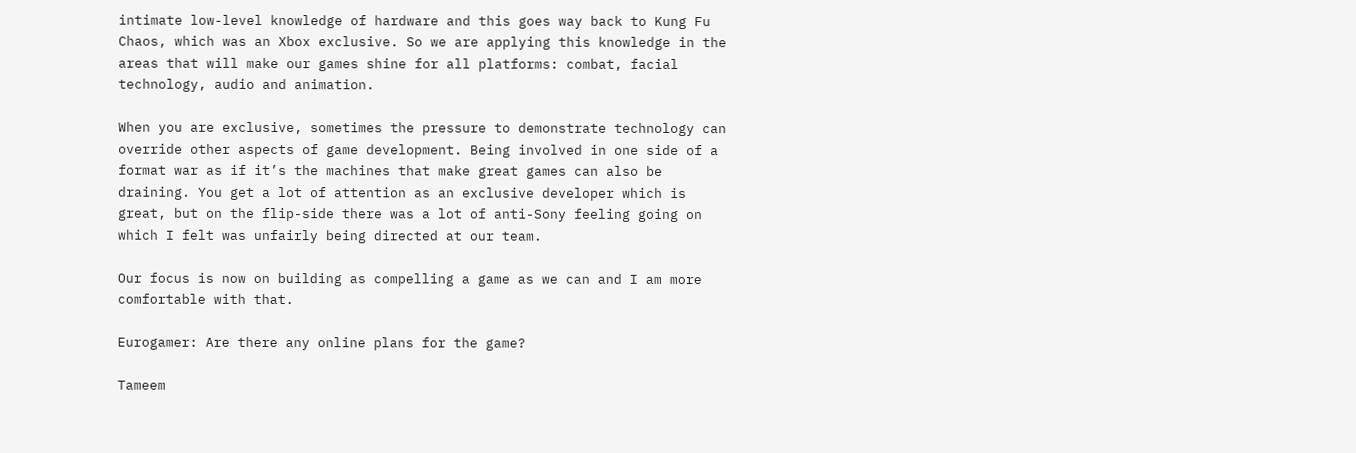intimate low-level knowledge of hardware and this goes way back to Kung Fu Chaos, which was an Xbox exclusive. So we are applying this knowledge in the areas that will make our games shine for all platforms: combat, facial technology, audio and animation.

When you are exclusive, sometimes the pressure to demonstrate technology can override other aspects of game development. Being involved in one side of a format war as if it’s the machines that make great games can also be draining. You get a lot of attention as an exclusive developer which is great, but on the flip-side there was a lot of anti-Sony feeling going on which I felt was unfairly being directed at our team.

Our focus is now on building as compelling a game as we can and I am more comfortable with that.

Eurogamer: Are there any online plans for the game?

Tameem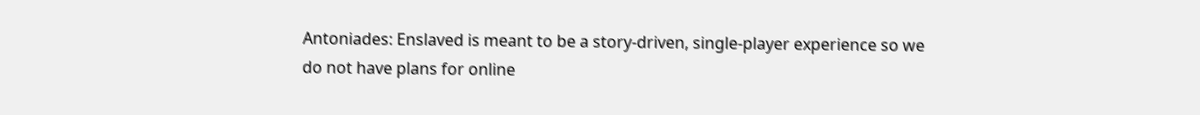Antoniades: Enslaved is meant to be a story-driven, single-player experience so we do not have plans for online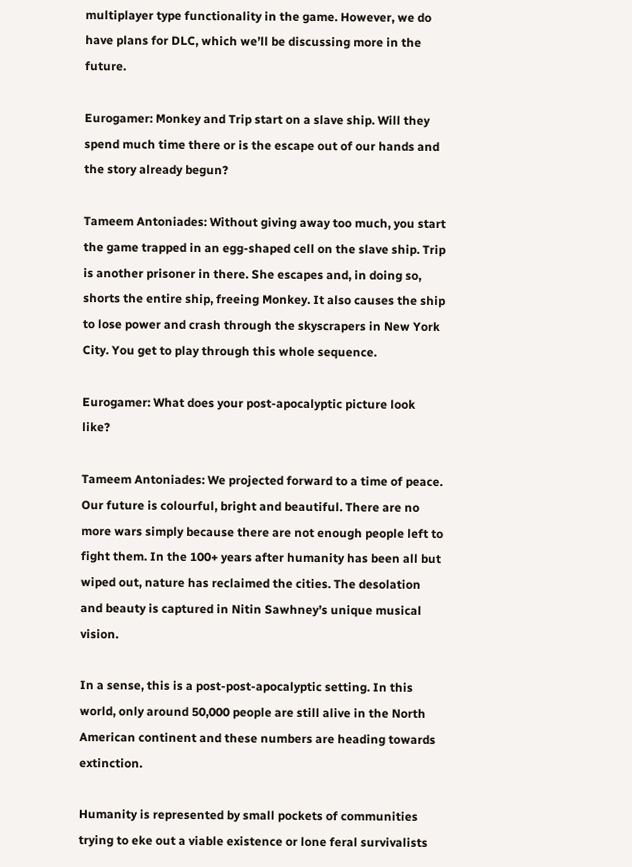multiplayer type functionality in the game. However, we do have plans for DLC, which we’ll be discussing more in the future.

Eurogamer: Monkey and Trip start on a slave ship. Will they spend much time there or is the escape out of our hands and the story already begun?

Tameem Antoniades: Without giving away too much, you start the game trapped in an egg-shaped cell on the slave ship. Trip is another prisoner in there. She escapes and, in doing so, shorts the entire ship, freeing Monkey. It also causes the ship to lose power and crash through the skyscrapers in New York City. You get to play through this whole sequence.

Eurogamer: What does your post-apocalyptic picture look like?

Tameem Antoniades: We projected forward to a time of peace. Our future is colourful, bright and beautiful. There are no more wars simply because there are not enough people left to fight them. In the 100+ years after humanity has been all but wiped out, nature has reclaimed the cities. The desolation and beauty is captured in Nitin Sawhney’s unique musical vision.

In a sense, this is a post-post-apocalyptic setting. In this world, only around 50,000 people are still alive in the North American continent and these numbers are heading towards extinction.

Humanity is represented by small pockets of communities trying to eke out a viable existence or lone feral survivalists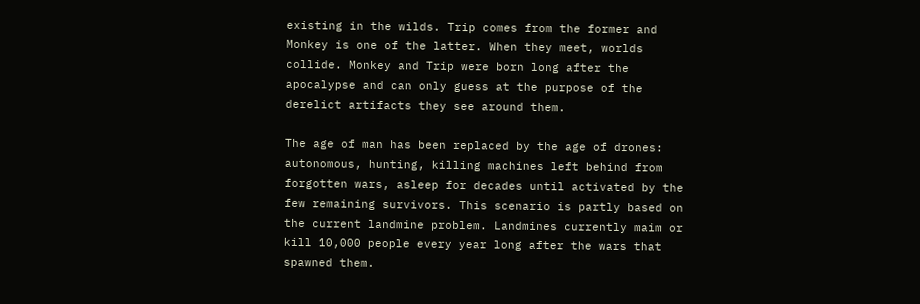existing in the wilds. Trip comes from the former and Monkey is one of the latter. When they meet, worlds collide. Monkey and Trip were born long after the apocalypse and can only guess at the purpose of the derelict artifacts they see around them.

The age of man has been replaced by the age of drones: autonomous, hunting, killing machines left behind from forgotten wars, asleep for decades until activated by the few remaining survivors. This scenario is partly based on the current landmine problem. Landmines currently maim or kill 10,000 people every year long after the wars that spawned them.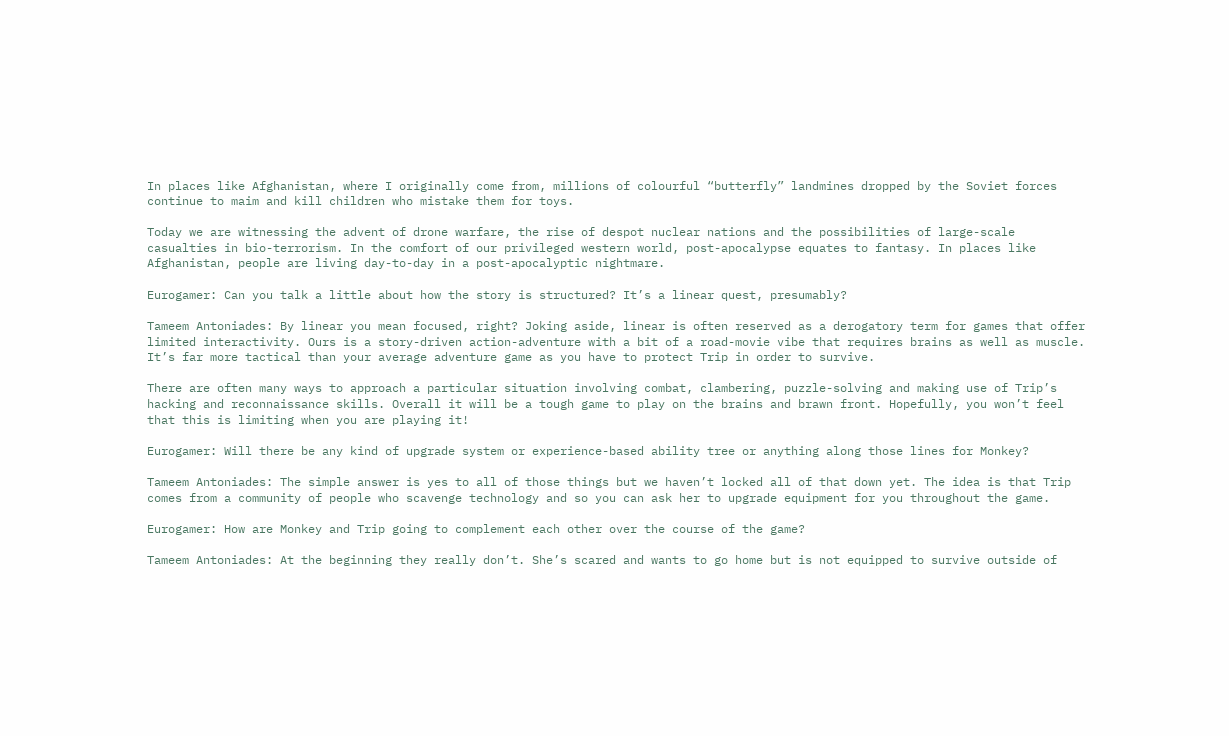In places like Afghanistan, where I originally come from, millions of colourful “butterfly” landmines dropped by the Soviet forces continue to maim and kill children who mistake them for toys.

Today we are witnessing the advent of drone warfare, the rise of despot nuclear nations and the possibilities of large-scale casualties in bio-terrorism. In the comfort of our privileged western world, post-apocalypse equates to fantasy. In places like Afghanistan, people are living day-to-day in a post-apocalyptic nightmare.

Eurogamer: Can you talk a little about how the story is structured? It’s a linear quest, presumably?

Tameem Antoniades: By linear you mean focused, right? Joking aside, linear is often reserved as a derogatory term for games that offer limited interactivity. Ours is a story-driven action-adventure with a bit of a road-movie vibe that requires brains as well as muscle. It’s far more tactical than your average adventure game as you have to protect Trip in order to survive.

There are often many ways to approach a particular situation involving combat, clambering, puzzle-solving and making use of Trip’s hacking and reconnaissance skills. Overall it will be a tough game to play on the brains and brawn front. Hopefully, you won’t feel that this is limiting when you are playing it!

Eurogamer: Will there be any kind of upgrade system or experience-based ability tree or anything along those lines for Monkey?

Tameem Antoniades: The simple answer is yes to all of those things but we haven’t locked all of that down yet. The idea is that Trip comes from a community of people who scavenge technology and so you can ask her to upgrade equipment for you throughout the game.

Eurogamer: How are Monkey and Trip going to complement each other over the course of the game?

Tameem Antoniades: At the beginning they really don’t. She’s scared and wants to go home but is not equipped to survive outside of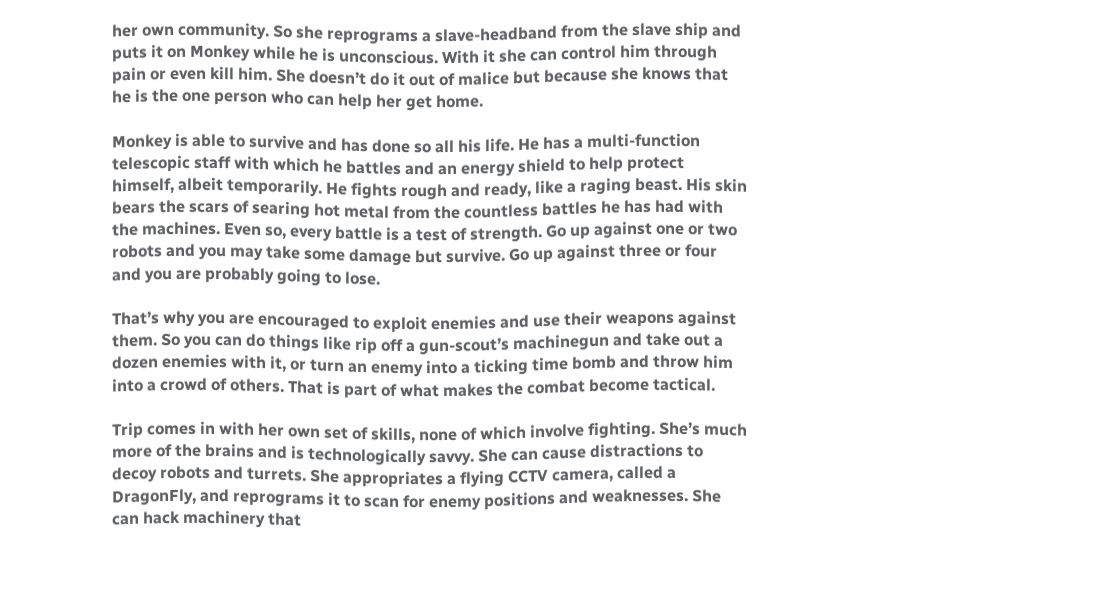her own community. So she reprograms a slave-headband from the slave ship and puts it on Monkey while he is unconscious. With it she can control him through pain or even kill him. She doesn’t do it out of malice but because she knows that he is the one person who can help her get home.

Monkey is able to survive and has done so all his life. He has a multi-function telescopic staff with which he battles and an energy shield to help protect himself, albeit temporarily. He fights rough and ready, like a raging beast. His skin bears the scars of searing hot metal from the countless battles he has had with the machines. Even so, every battle is a test of strength. Go up against one or two robots and you may take some damage but survive. Go up against three or four and you are probably going to lose.

That’s why you are encouraged to exploit enemies and use their weapons against them. So you can do things like rip off a gun-scout’s machinegun and take out a dozen enemies with it, or turn an enemy into a ticking time bomb and throw him into a crowd of others. That is part of what makes the combat become tactical.

Trip comes in with her own set of skills, none of which involve fighting. She’s much more of the brains and is technologically savvy. She can cause distractions to decoy robots and turrets. She appropriates a flying CCTV camera, called a DragonFly, and reprograms it to scan for enemy positions and weaknesses. She can hack machinery that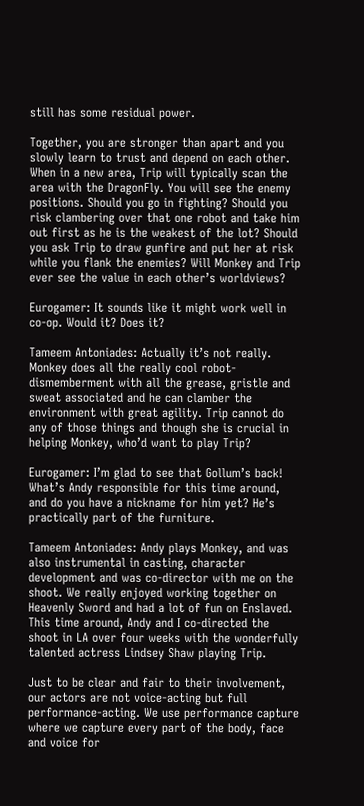still has some residual power.

Together, you are stronger than apart and you slowly learn to trust and depend on each other. When in a new area, Trip will typically scan the area with the DragonFly. You will see the enemy positions. Should you go in fighting? Should you risk clambering over that one robot and take him out first as he is the weakest of the lot? Should you ask Trip to draw gunfire and put her at risk while you flank the enemies? Will Monkey and Trip ever see the value in each other’s worldviews?

Eurogamer: It sounds like it might work well in co-op. Would it? Does it?

Tameem Antoniades: Actually it’s not really. Monkey does all the really cool robot-dismemberment with all the grease, gristle and sweat associated and he can clamber the environment with great agility. Trip cannot do any of those things and though she is crucial in helping Monkey, who’d want to play Trip?

Eurogamer: I’m glad to see that Gollum’s back! What’s Andy responsible for this time around, and do you have a nickname for him yet? He’s practically part of the furniture.

Tameem Antoniades: Andy plays Monkey, and was also instrumental in casting, character development and was co-director with me on the shoot. We really enjoyed working together on Heavenly Sword and had a lot of fun on Enslaved. This time around, Andy and I co-directed the shoot in LA over four weeks with the wonderfully talented actress Lindsey Shaw playing Trip.

Just to be clear and fair to their involvement, our actors are not voice-acting but full performance-acting. We use performance capture where we capture every part of the body, face and voice for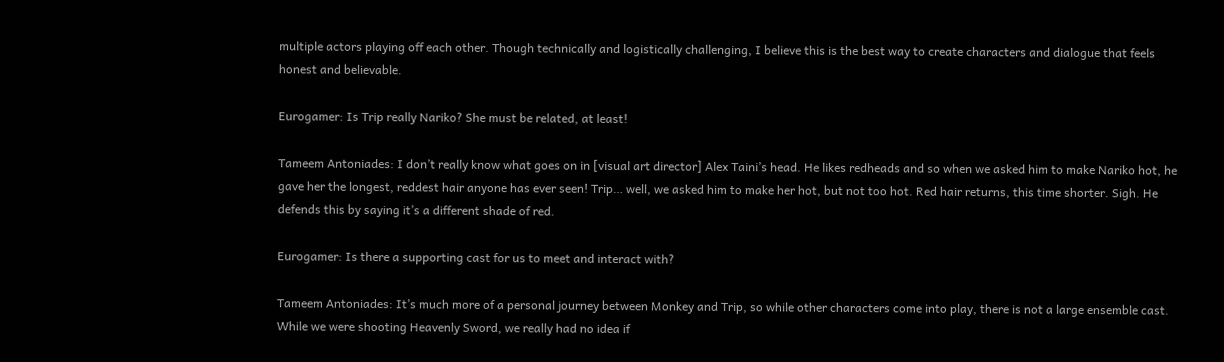multiple actors playing off each other. Though technically and logistically challenging, I believe this is the best way to create characters and dialogue that feels honest and believable.

Eurogamer: Is Trip really Nariko? She must be related, at least!

Tameem Antoniades: I don’t really know what goes on in [visual art director] Alex Taini’s head. He likes redheads and so when we asked him to make Nariko hot, he gave her the longest, reddest hair anyone has ever seen! Trip… well, we asked him to make her hot, but not too hot. Red hair returns, this time shorter. Sigh. He defends this by saying it’s a different shade of red.

Eurogamer: Is there a supporting cast for us to meet and interact with?

Tameem Antoniades: It’s much more of a personal journey between Monkey and Trip, so while other characters come into play, there is not a large ensemble cast. While we were shooting Heavenly Sword, we really had no idea if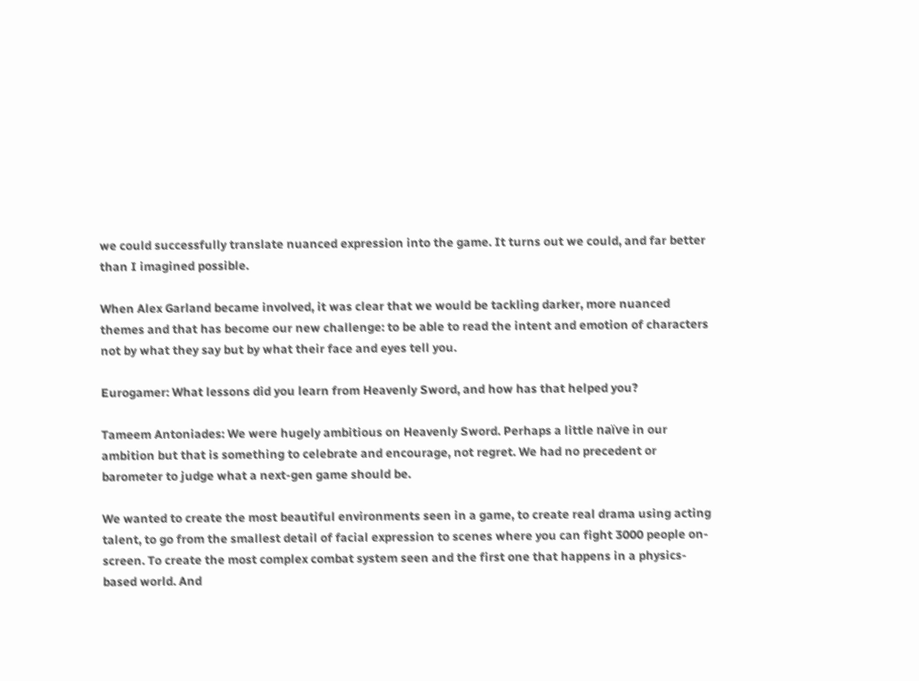we could successfully translate nuanced expression into the game. It turns out we could, and far better than I imagined possible.

When Alex Garland became involved, it was clear that we would be tackling darker, more nuanced themes and that has become our new challenge: to be able to read the intent and emotion of characters not by what they say but by what their face and eyes tell you.

Eurogamer: What lessons did you learn from Heavenly Sword, and how has that helped you?

Tameem Antoniades: We were hugely ambitious on Heavenly Sword. Perhaps a little naïve in our ambition but that is something to celebrate and encourage, not regret. We had no precedent or barometer to judge what a next-gen game should be.

We wanted to create the most beautiful environments seen in a game, to create real drama using acting talent, to go from the smallest detail of facial expression to scenes where you can fight 3000 people on-screen. To create the most complex combat system seen and the first one that happens in a physics-based world. And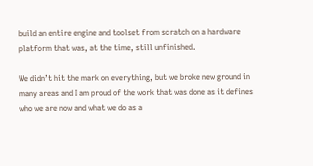build an entire engine and toolset from scratch on a hardware platform that was, at the time, still unfinished.

We didn’t hit the mark on everything, but we broke new ground in many areas and I am proud of the work that was done as it defines who we are now and what we do as a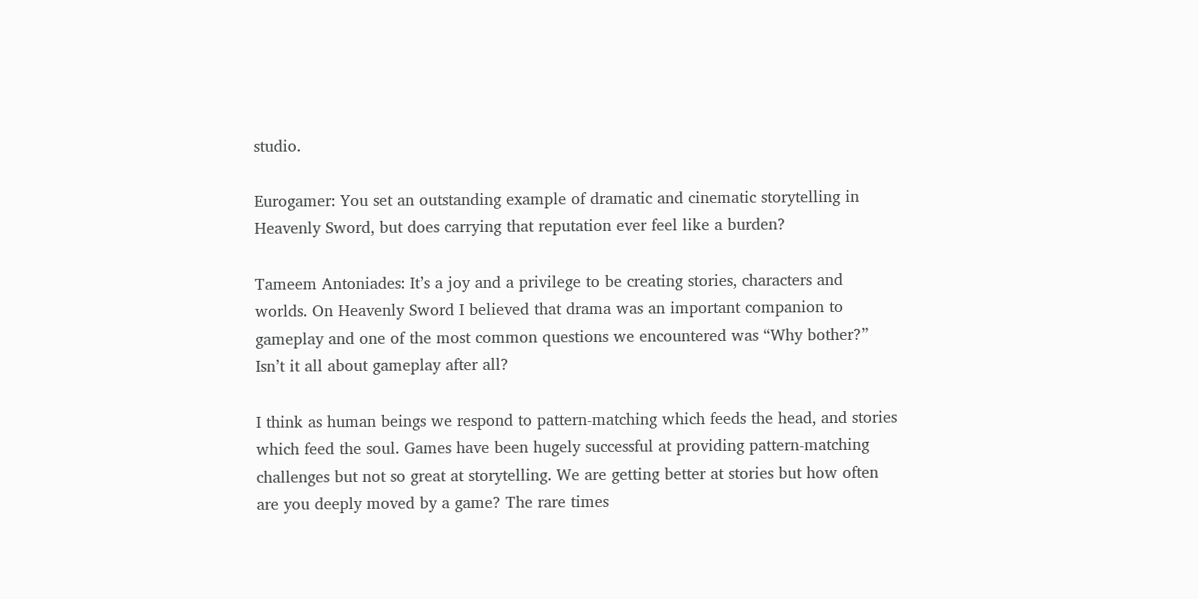studio.

Eurogamer: You set an outstanding example of dramatic and cinematic storytelling in Heavenly Sword, but does carrying that reputation ever feel like a burden?

Tameem Antoniades: It’s a joy and a privilege to be creating stories, characters and worlds. On Heavenly Sword I believed that drama was an important companion to gameplay and one of the most common questions we encountered was “Why bother?” Isn’t it all about gameplay after all?

I think as human beings we respond to pattern-matching which feeds the head, and stories which feed the soul. Games have been hugely successful at providing pattern-matching challenges but not so great at storytelling. We are getting better at stories but how often are you deeply moved by a game? The rare times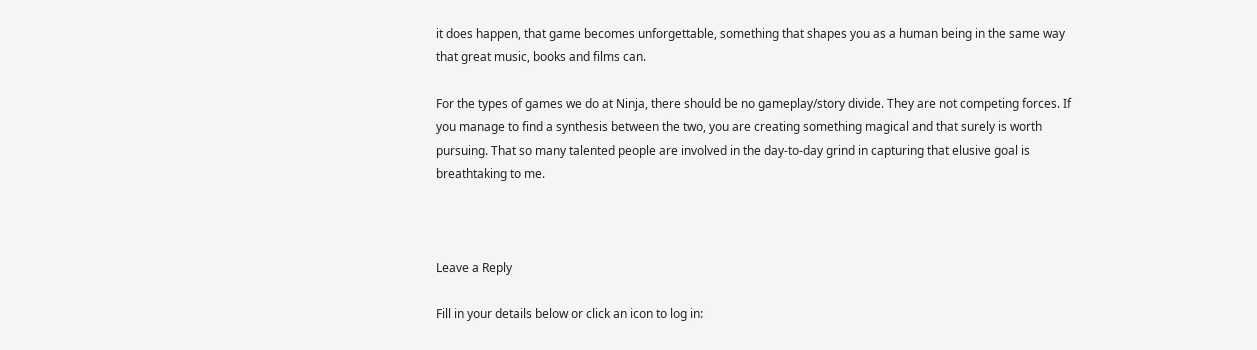it does happen, that game becomes unforgettable, something that shapes you as a human being in the same way that great music, books and films can.

For the types of games we do at Ninja, there should be no gameplay/story divide. They are not competing forces. If you manage to find a synthesis between the two, you are creating something magical and that surely is worth pursuing. That so many talented people are involved in the day-to-day grind in capturing that elusive goal is breathtaking to me.



Leave a Reply

Fill in your details below or click an icon to log in: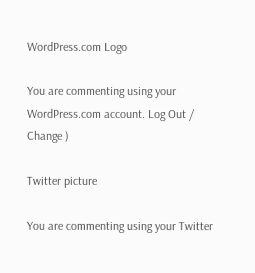WordPress.com Logo

You are commenting using your WordPress.com account. Log Out / Change )

Twitter picture

You are commenting using your Twitter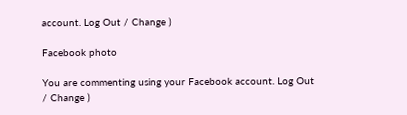account. Log Out / Change )

Facebook photo

You are commenting using your Facebook account. Log Out / Change )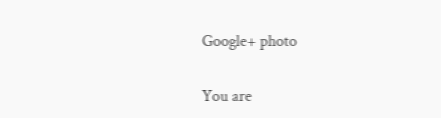Google+ photo

You are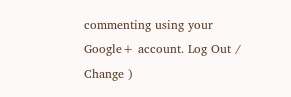commenting using your Google+ account. Log Out / Change )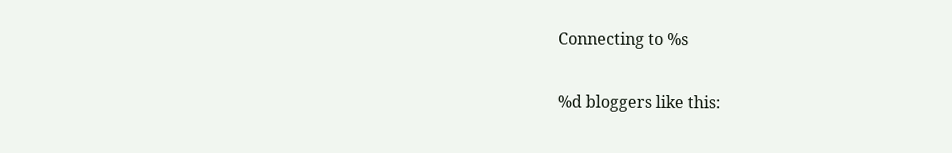Connecting to %s

%d bloggers like this: